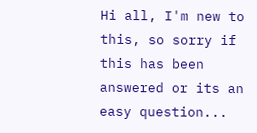Hi all, I'm new to this, so sorry if this has been answered or its an easy question...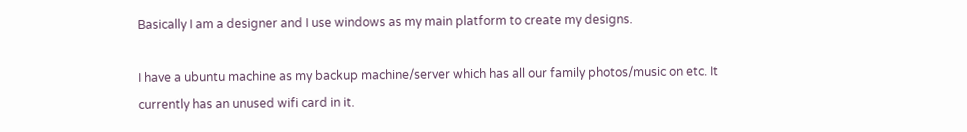Basically I am a designer and I use windows as my main platform to create my designs.

I have a ubuntu machine as my backup machine/server which has all our family photos/music on etc. It currently has an unused wifi card in it.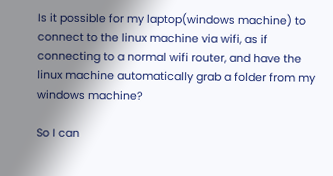Is it possible for my laptop(windows machine) to connect to the linux machine via wifi, as if connecting to a normal wifi router, and have the linux machine automatically grab a folder from my windows machine?

So I can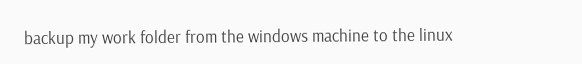backup my work folder from the windows machine to the linux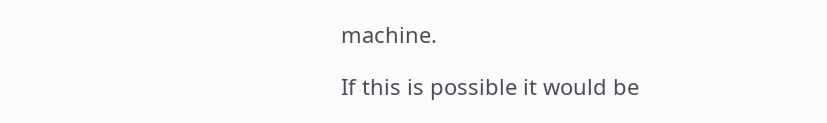machine.

If this is possible it would be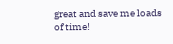great and save me loads of time!